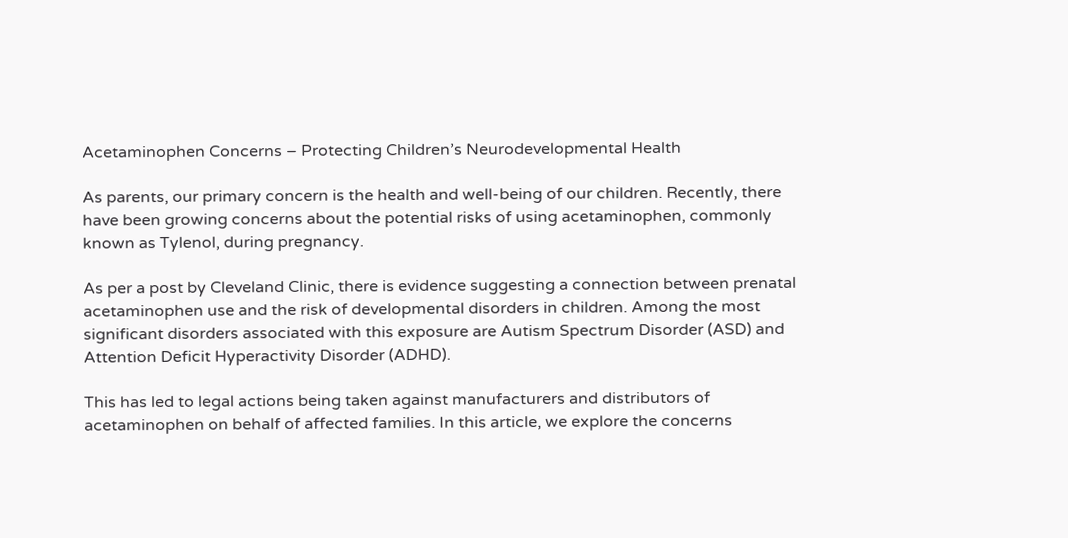Acetaminophen Concerns – Protecting Children’s Neurodevelopmental Health

As parents, our primary concern is the health and well-being of our children. Recently, there have been growing concerns about the potential risks of using acetaminophen, commonly known as Tylenol, during pregnancy.

As per a post by Cleveland Clinic, there is evidence suggesting a connection between prenatal acetaminophen use and the risk of developmental disorders in children. Among the most significant disorders associated with this exposure are Autism Spectrum Disorder (ASD) and Attention Deficit Hyperactivity Disorder (ADHD).

This has led to legal actions being taken against manufacturers and distributors of acetaminophen on behalf of affected families. In this article, we explore the concerns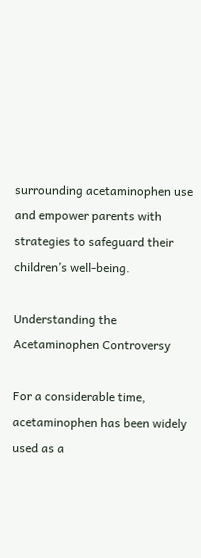surrounding acetaminophen use and empower parents with strategies to safeguard their children’s well-being.

Understanding the Acetaminophen Controversy

For a considerable time, acetaminophen has been widely used as a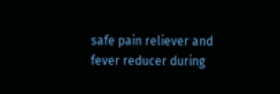safe pain reliever and fever reducer during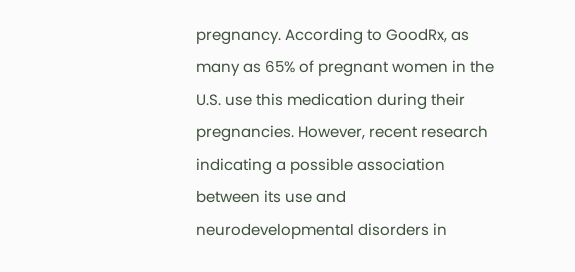pregnancy. According to GoodRx, as many as 65% of pregnant women in the U.S. use this medication during their pregnancies. However, recent research indicating a possible association between its use and neurodevelopmental disorders in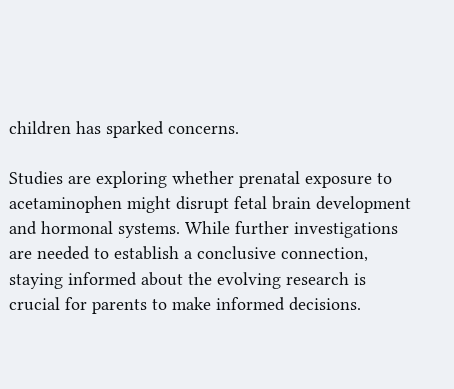children has sparked concerns.

Studies are exploring whether prenatal exposure to acetaminophen might disrupt fetal brain development and hormonal systems. While further investigations are needed to establish a conclusive connection, staying informed about the evolving research is crucial for parents to make informed decisions.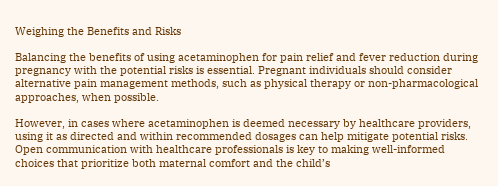Weighing the Benefits and Risks

Balancing the benefits of using acetaminophen for pain relief and fever reduction during pregnancy with the potential risks is essential. Pregnant individuals should consider alternative pain management methods, such as physical therapy or non-pharmacological approaches, when possible.

However, in cases where acetaminophen is deemed necessary by healthcare providers, using it as directed and within recommended dosages can help mitigate potential risks. Open communication with healthcare professionals is key to making well-informed choices that prioritize both maternal comfort and the child’s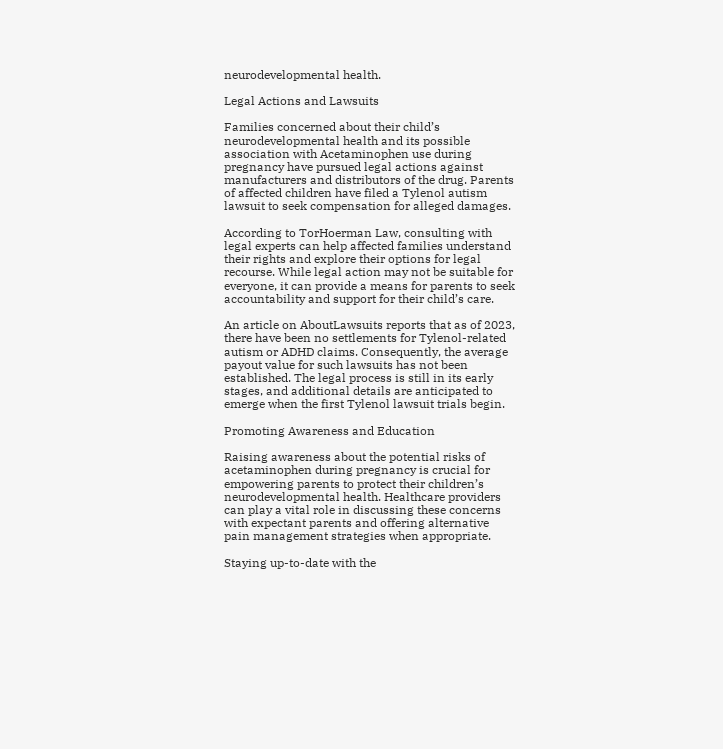neurodevelopmental health.

Legal Actions and Lawsuits

Families concerned about their child’s neurodevelopmental health and its possible association with Acetaminophen use during pregnancy have pursued legal actions against manufacturers and distributors of the drug. Parents of affected children have filed a Tylenol autism lawsuit to seek compensation for alleged damages.

According to TorHoerman Law, consulting with legal experts can help affected families understand their rights and explore their options for legal recourse. While legal action may not be suitable for everyone, it can provide a means for parents to seek accountability and support for their child’s care.

An article on AboutLawsuits reports that as of 2023, there have been no settlements for Tylenol-related autism or ADHD claims. Consequently, the average payout value for such lawsuits has not been established. The legal process is still in its early stages, and additional details are anticipated to emerge when the first Tylenol lawsuit trials begin.

Promoting Awareness and Education

Raising awareness about the potential risks of acetaminophen during pregnancy is crucial for empowering parents to protect their children’s neurodevelopmental health. Healthcare providers can play a vital role in discussing these concerns with expectant parents and offering alternative pain management strategies when appropriate.

Staying up-to-date with the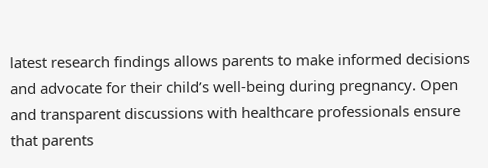latest research findings allows parents to make informed decisions and advocate for their child’s well-being during pregnancy. Open and transparent discussions with healthcare professionals ensure that parents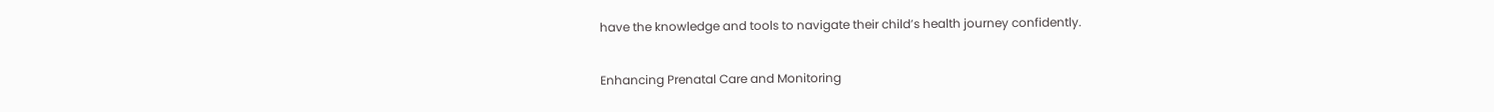have the knowledge and tools to navigate their child’s health journey confidently.

Enhancing Prenatal Care and Monitoring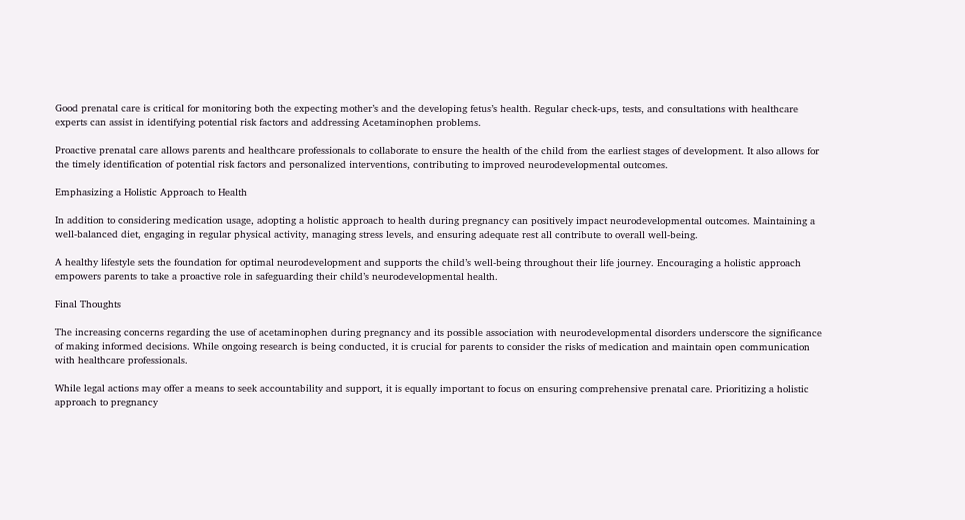Good prenatal care is critical for monitoring both the expecting mother’s and the developing fetus’s health. Regular check-ups, tests, and consultations with healthcare experts can assist in identifying potential risk factors and addressing Acetaminophen problems.

Proactive prenatal care allows parents and healthcare professionals to collaborate to ensure the health of the child from the earliest stages of development. It also allows for the timely identification of potential risk factors and personalized interventions, contributing to improved neurodevelopmental outcomes.

Emphasizing a Holistic Approach to Health

In addition to considering medication usage, adopting a holistic approach to health during pregnancy can positively impact neurodevelopmental outcomes. Maintaining a well-balanced diet, engaging in regular physical activity, managing stress levels, and ensuring adequate rest all contribute to overall well-being.

A healthy lifestyle sets the foundation for optimal neurodevelopment and supports the child’s well-being throughout their life journey. Encouraging a holistic approach empowers parents to take a proactive role in safeguarding their child’s neurodevelopmental health.

Final Thoughts

The increasing concerns regarding the use of acetaminophen during pregnancy and its possible association with neurodevelopmental disorders underscore the significance of making informed decisions. While ongoing research is being conducted, it is crucial for parents to consider the risks of medication and maintain open communication with healthcare professionals.

While legal actions may offer a means to seek accountability and support, it is equally important to focus on ensuring comprehensive prenatal care. Prioritizing a holistic approach to pregnancy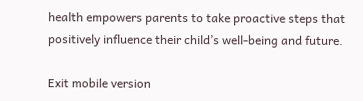health empowers parents to take proactive steps that positively influence their child’s well-being and future.

Exit mobile version